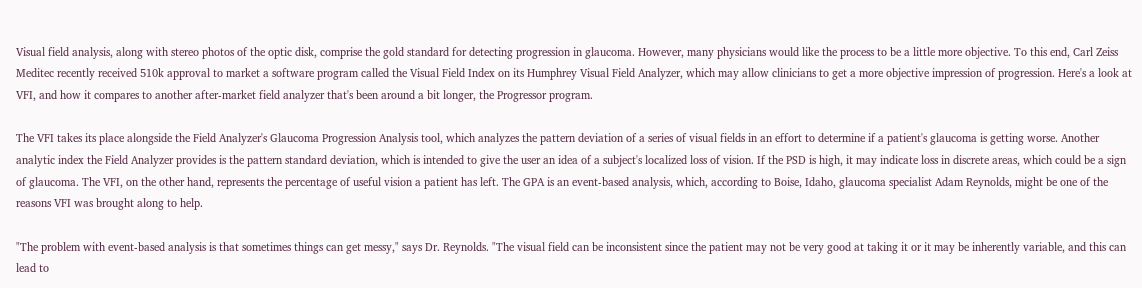Visual field analysis, along with stereo photos of the optic disk, comprise the gold standard for detecting progression in glaucoma. However, many physicians would like the process to be a little more objective. To this end, Carl Zeiss Meditec recently received 510k approval to market a software program called the Visual Field Index on its Humphrey Visual Field Analyzer, which may allow clinicians to get a more objective impression of progression. Here's a look at VFI, and how it compares to another after-market field analyzer that's been around a bit longer, the Progressor program.

The VFI takes its place alongside the Field Analyzer's Glaucoma Progression Analysis tool, which analyzes the pattern deviation of a series of visual fields in an effort to determine if a patient's glaucoma is getting worse. Another analytic index the Field Analyzer provides is the pattern standard deviation, which is intended to give the user an idea of a subject's localized loss of vision. If the PSD is high, it may indicate loss in discrete areas, which could be a sign of glaucoma. The VFI, on the other hand, represents the percentage of useful vision a patient has left. The GPA is an event-based analysis, which, according to Boise, Idaho, glaucoma specialist Adam Reynolds, might be one of the reasons VFI was brought along to help.

"The problem with event-based analysis is that sometimes things can get messy," says Dr. Reynolds. "The visual field can be inconsistent since the patient may not be very good at taking it or it may be inherently variable, and this can lead to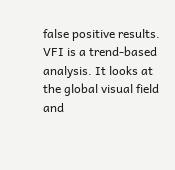false positive results. VFI is a trend-based analysis. It looks at the global visual field and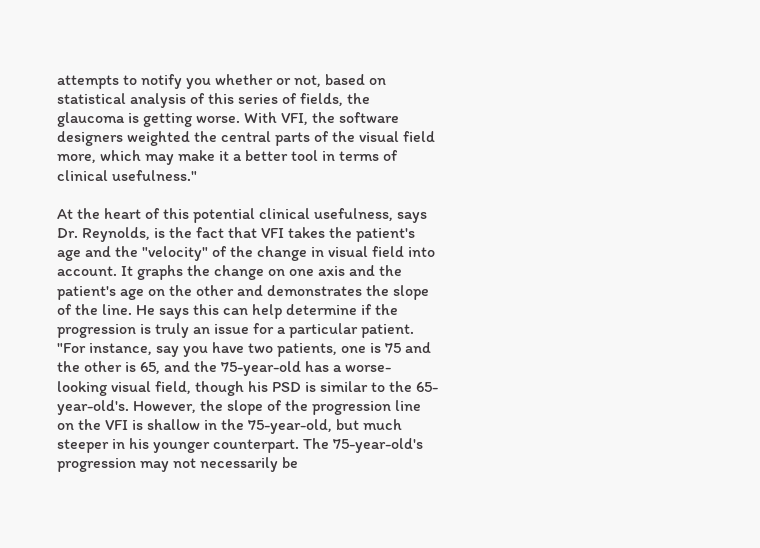attempts to notify you whether or not, based on statistical analysis of this series of fields, the glaucoma is getting worse. With VFI, the software designers weighted the central parts of the visual field more, which may make it a better tool in terms of clinical usefulness."

At the heart of this potential clinical usefulness, says Dr. Reynolds, is the fact that VFI takes the patient's age and the "velocity" of the change in visual field into account. It graphs the change on one axis and the patient's age on the other and demonstrates the slope of the line. He says this can help determine if the progression is truly an issue for a particular patient. "For instance, say you have two patients, one is 75 and the other is 65, and the 75-year-old has a worse-looking visual field, though his PSD is similar to the 65-year-old's. However, the slope of the progression line on the VFI is shallow in the 75-year-old, but much steeper in his younger counterpart. The 75-year-old's progression may not necessarily be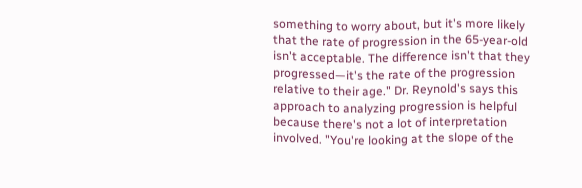something to worry about, but it's more likely that the rate of progression in the 65-year-old isn't acceptable. The difference isn't that they progressed—it's the rate of the progression relative to their age." Dr. Reynold's says this approach to analyzing progression is helpful because there's not a lot of interpretation involved. "You're looking at the slope of the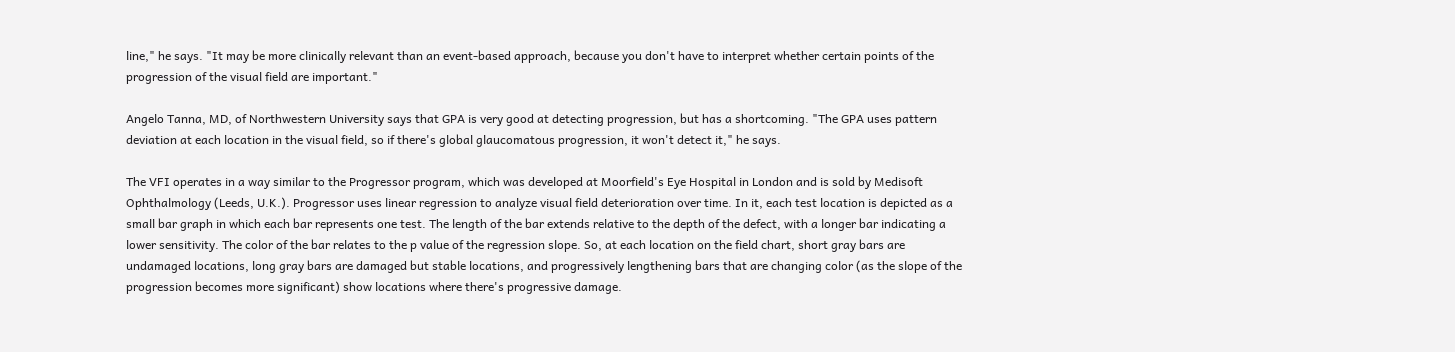line," he says. "It may be more clinically relevant than an event-based approach, because you don't have to interpret whether certain points of the progression of the visual field are important."

Angelo Tanna, MD, of Northwestern University says that GPA is very good at detecting progression, but has a shortcoming. "The GPA uses pattern deviation at each location in the visual field, so if there's global glaucomatous progression, it won't detect it," he says.

The VFI operates in a way similar to the Progressor program, which was developed at Moorfield's Eye Hospital in London and is sold by Medisoft Ophthalmology (Leeds, U.K.). Progressor uses linear regression to analyze visual field deterioration over time. In it, each test location is depicted as a small bar graph in which each bar represents one test. The length of the bar extends relative to the depth of the defect, with a longer bar indicating a lower sensitivity. The color of the bar relates to the p value of the regression slope. So, at each location on the field chart, short gray bars are undamaged locations, long gray bars are damaged but stable locations, and progressively lengthening bars that are changing color (as the slope of the progression becomes more significant) show locations where there's progressive damage.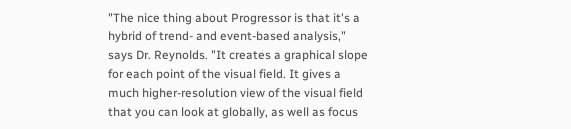"The nice thing about Progressor is that it's a hybrid of trend- and event-based analysis," says Dr. Reynolds. "It creates a graphical slope for each point of the visual field. It gives a much higher-resolution view of the visual field that you can look at globally, as well as focus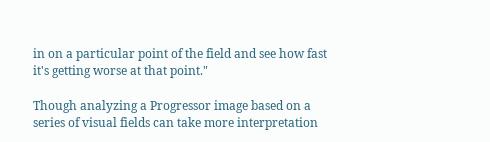in on a particular point of the field and see how fast it's getting worse at that point."

Though analyzing a Progressor image based on a series of visual fields can take more interpretation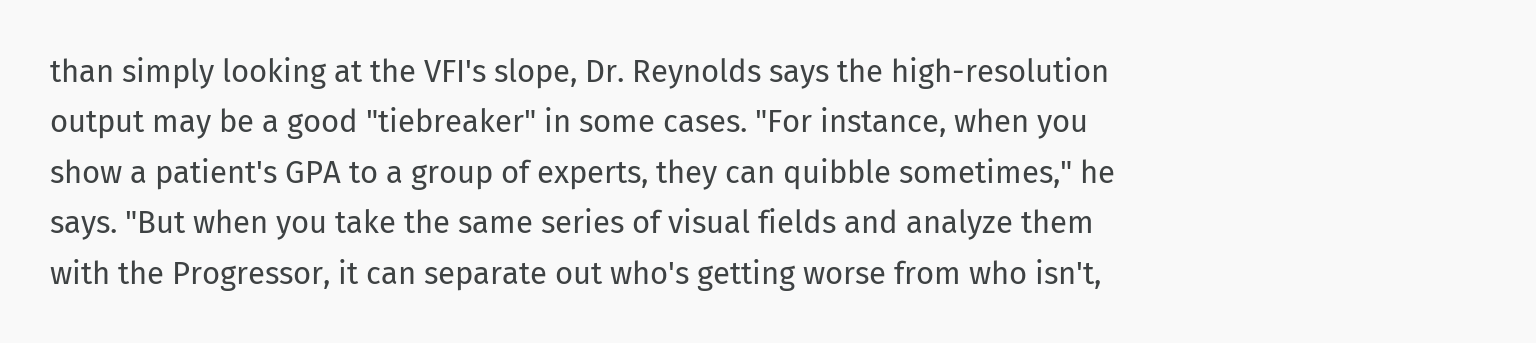than simply looking at the VFI's slope, Dr. Reynolds says the high-resolution output may be a good "tiebreaker" in some cases. "For instance, when you show a patient's GPA to a group of experts, they can quibble sometimes," he says. "But when you take the same series of visual fields and analyze them with the Progressor, it can separate out who's getting worse from who isn't,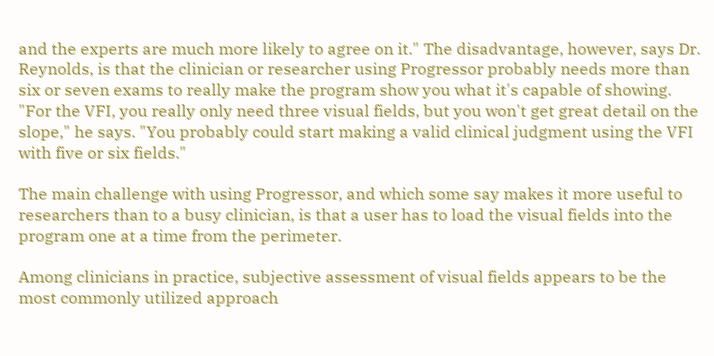and the experts are much more likely to agree on it." The disadvantage, however, says Dr. Reynolds, is that the clinician or researcher using Progressor probably needs more than six or seven exams to really make the program show you what it's capable of showing. "For the VFI, you really only need three visual fields, but you won't get great detail on the slope," he says. "You probably could start making a valid clinical judgment using the VFI with five or six fields."

The main challenge with using Progressor, and which some say makes it more useful to researchers than to a busy clinician, is that a user has to load the visual fields into the program one at a time from the perimeter.

Among clinicians in practice, subjective assessment of visual fields appears to be the most commonly utilized approach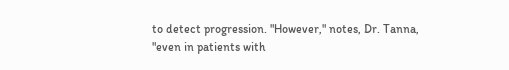to detect progression. "However," notes, Dr. Tanna,
"even in patients with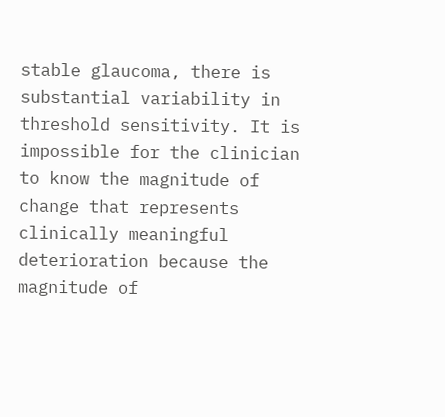stable glaucoma, there is substantial variability in threshold sensitivity. It is impossible for the clinician to know the magnitude of change that represents clinically meaningful deterioration because the magnitude of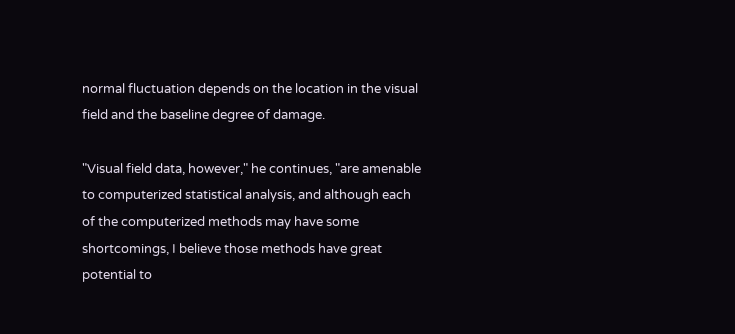normal fluctuation depends on the location in the visual field and the baseline degree of damage.

"Visual field data, however," he continues, "are amenable to computerized statistical analysis, and although each of the computerized methods may have some shortcomings, I believe those methods have great potential to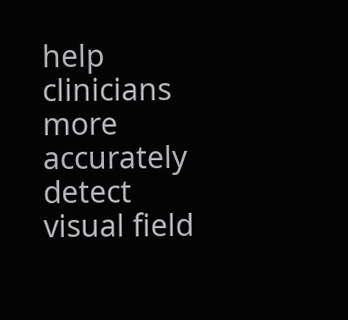help clinicians more accurately detect visual field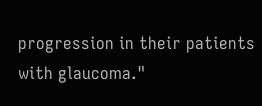progression in their patients with glaucoma."